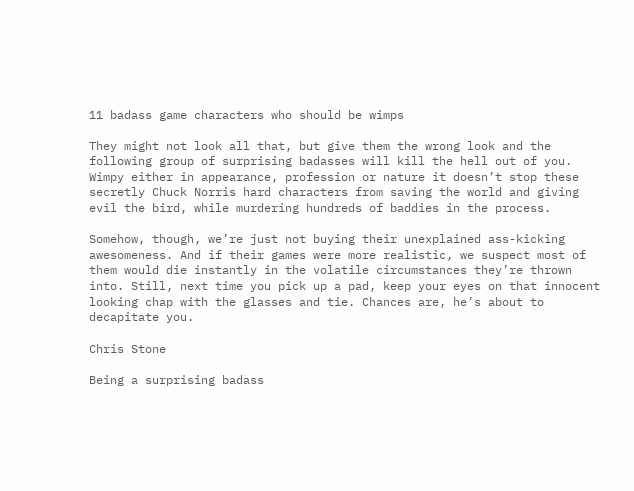11 badass game characters who should be wimps

They might not look all that, but give them the wrong look and the following group of surprising badasses will kill the hell out of you. Wimpy either in appearance, profession or nature it doesn’t stop these secretly Chuck Norris hard characters from saving the world and giving evil the bird, while murdering hundreds of baddies in the process.

Somehow, though, we’re just not buying their unexplained ass-kicking awesomeness. And if their games were more realistic, we suspect most of them would die instantly in the volatile circumstances they’re thrown into. Still, next time you pick up a pad, keep your eyes on that innocent looking chap with the glasses and tie. Chances are, he’s about to decapitate you.

Chris Stone

Being a surprising badass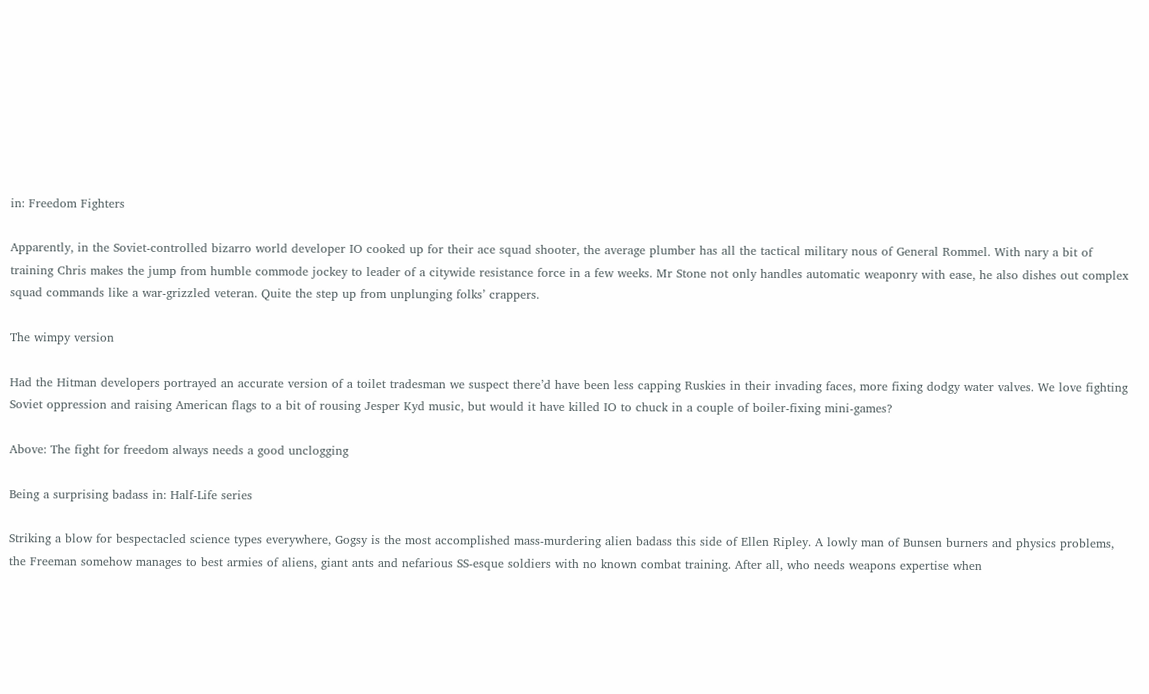in: Freedom Fighters

Apparently, in the Soviet-controlled bizarro world developer IO cooked up for their ace squad shooter, the average plumber has all the tactical military nous of General Rommel. With nary a bit of training Chris makes the jump from humble commode jockey to leader of a citywide resistance force in a few weeks. Mr Stone not only handles automatic weaponry with ease, he also dishes out complex squad commands like a war-grizzled veteran. Quite the step up from unplunging folks’ crappers.

The wimpy version

Had the Hitman developers portrayed an accurate version of a toilet tradesman we suspect there’d have been less capping Ruskies in their invading faces, more fixing dodgy water valves. We love fighting Soviet oppression and raising American flags to a bit of rousing Jesper Kyd music, but would it have killed IO to chuck in a couple of boiler-fixing mini-games?

Above: The fight for freedom always needs a good unclogging

Being a surprising badass in: Half-Life series

Striking a blow for bespectacled science types everywhere, Gogsy is the most accomplished mass-murdering alien badass this side of Ellen Ripley. A lowly man of Bunsen burners and physics problems, the Freeman somehow manages to best armies of aliens, giant ants and nefarious SS-esque soldiers with no known combat training. After all, who needs weapons expertise when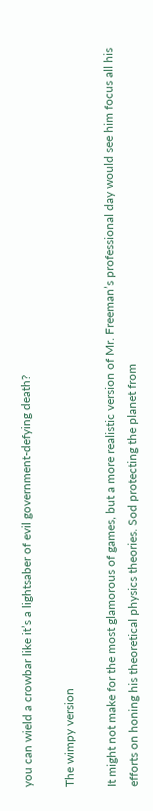you can wield a crowbar like it’s a lightsaber of evil government-defying death?

The wimpy version

It might not make for the most glamorous of games, but a more realistic version of Mr. Freeman’s professional day would see him focus all his efforts on honing his theoretical physics theories. Sod protecting the planet from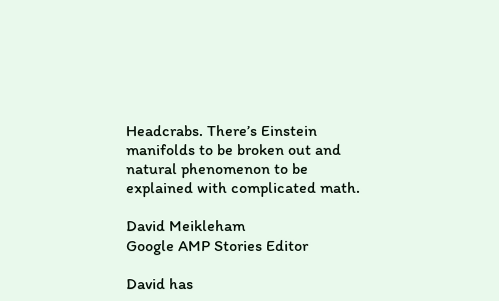Headcrabs. There’s Einstein manifolds to be broken out and natural phenomenon to be explained with complicated math.

David Meikleham
Google AMP Stories Editor

David has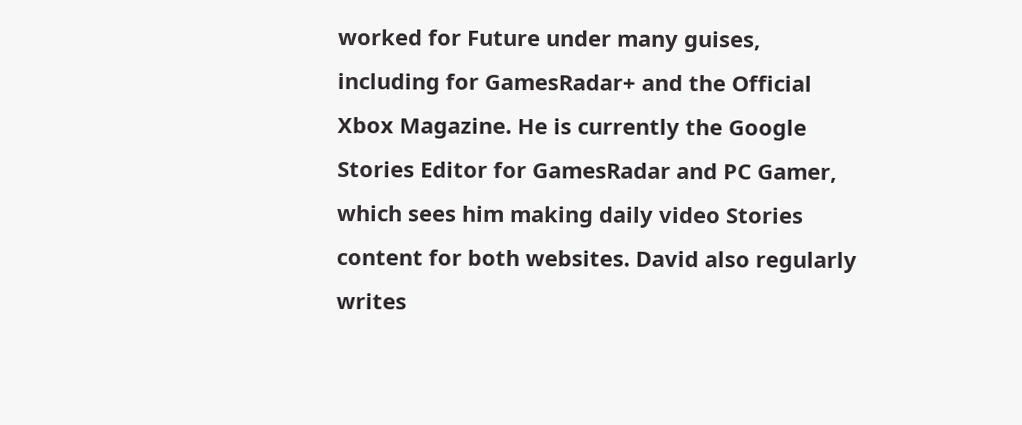worked for Future under many guises, including for GamesRadar+ and the Official Xbox Magazine. He is currently the Google Stories Editor for GamesRadar and PC Gamer, which sees him making daily video Stories content for both websites. David also regularly writes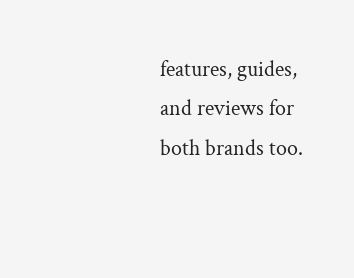features, guides, and reviews for both brands too.